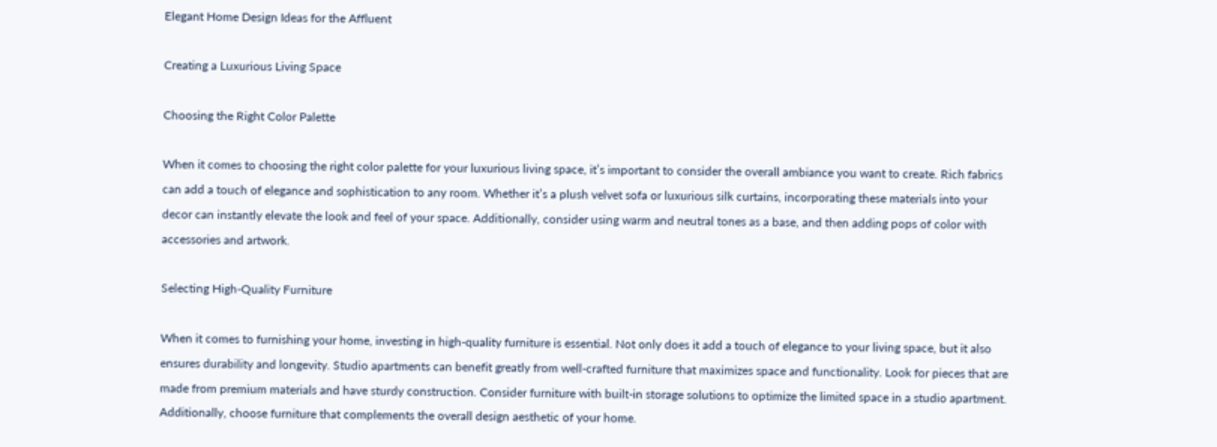Elegant Home Design Ideas for the Affluent

Creating a Luxurious Living Space

Choosing the Right Color Palette

When it comes to choosing the right color palette for your luxurious living space, it’s important to consider the overall ambiance you want to create. Rich fabrics can add a touch of elegance and sophistication to any room. Whether it’s a plush velvet sofa or luxurious silk curtains, incorporating these materials into your decor can instantly elevate the look and feel of your space. Additionally, consider using warm and neutral tones as a base, and then adding pops of color with accessories and artwork.

Selecting High-Quality Furniture

When it comes to furnishing your home, investing in high-quality furniture is essential. Not only does it add a touch of elegance to your living space, but it also ensures durability and longevity. Studio apartments can benefit greatly from well-crafted furniture that maximizes space and functionality. Look for pieces that are made from premium materials and have sturdy construction. Consider furniture with built-in storage solutions to optimize the limited space in a studio apartment. Additionally, choose furniture that complements the overall design aesthetic of your home.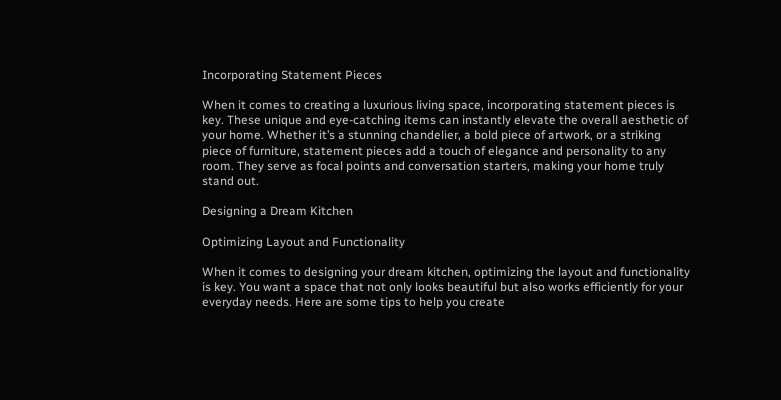Incorporating Statement Pieces

When it comes to creating a luxurious living space, incorporating statement pieces is key. These unique and eye-catching items can instantly elevate the overall aesthetic of your home. Whether it’s a stunning chandelier, a bold piece of artwork, or a striking piece of furniture, statement pieces add a touch of elegance and personality to any room. They serve as focal points and conversation starters, making your home truly stand out.

Designing a Dream Kitchen

Optimizing Layout and Functionality

When it comes to designing your dream kitchen, optimizing the layout and functionality is key. You want a space that not only looks beautiful but also works efficiently for your everyday needs. Here are some tips to help you create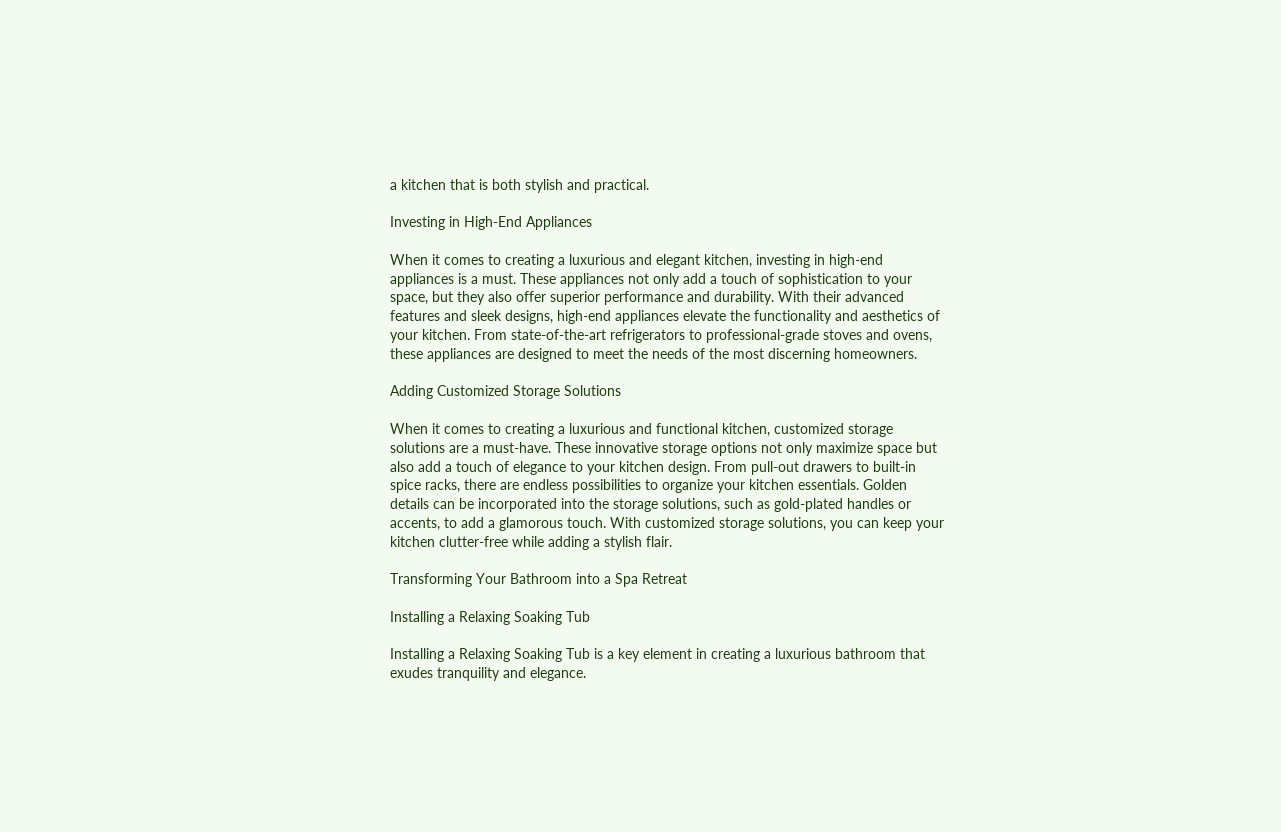a kitchen that is both stylish and practical.

Investing in High-End Appliances

When it comes to creating a luxurious and elegant kitchen, investing in high-end appliances is a must. These appliances not only add a touch of sophistication to your space, but they also offer superior performance and durability. With their advanced features and sleek designs, high-end appliances elevate the functionality and aesthetics of your kitchen. From state-of-the-art refrigerators to professional-grade stoves and ovens, these appliances are designed to meet the needs of the most discerning homeowners.

Adding Customized Storage Solutions

When it comes to creating a luxurious and functional kitchen, customized storage solutions are a must-have. These innovative storage options not only maximize space but also add a touch of elegance to your kitchen design. From pull-out drawers to built-in spice racks, there are endless possibilities to organize your kitchen essentials. Golden details can be incorporated into the storage solutions, such as gold-plated handles or accents, to add a glamorous touch. With customized storage solutions, you can keep your kitchen clutter-free while adding a stylish flair.

Transforming Your Bathroom into a Spa Retreat

Installing a Relaxing Soaking Tub

Installing a Relaxing Soaking Tub is a key element in creating a luxurious bathroom that exudes tranquility and elegance.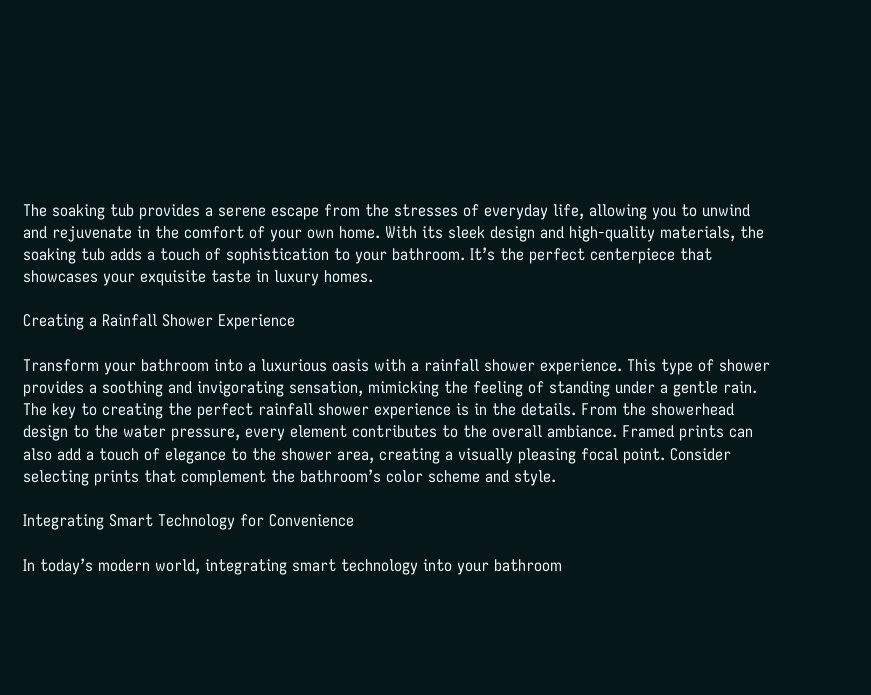The soaking tub provides a serene escape from the stresses of everyday life, allowing you to unwind and rejuvenate in the comfort of your own home. With its sleek design and high-quality materials, the soaking tub adds a touch of sophistication to your bathroom. It’s the perfect centerpiece that showcases your exquisite taste in luxury homes.

Creating a Rainfall Shower Experience

Transform your bathroom into a luxurious oasis with a rainfall shower experience. This type of shower provides a soothing and invigorating sensation, mimicking the feeling of standing under a gentle rain. The key to creating the perfect rainfall shower experience is in the details. From the showerhead design to the water pressure, every element contributes to the overall ambiance. Framed prints can also add a touch of elegance to the shower area, creating a visually pleasing focal point. Consider selecting prints that complement the bathroom’s color scheme and style.

Integrating Smart Technology for Convenience

In today’s modern world, integrating smart technology into your bathroom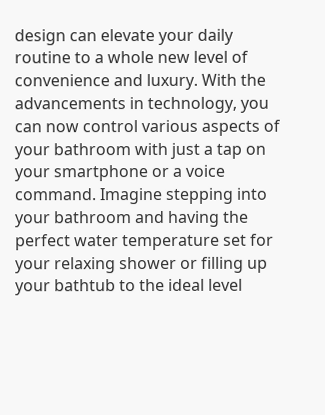design can elevate your daily routine to a whole new level of convenience and luxury. With the advancements in technology, you can now control various aspects of your bathroom with just a tap on your smartphone or a voice command. Imagine stepping into your bathroom and having the perfect water temperature set for your relaxing shower or filling up your bathtub to the ideal level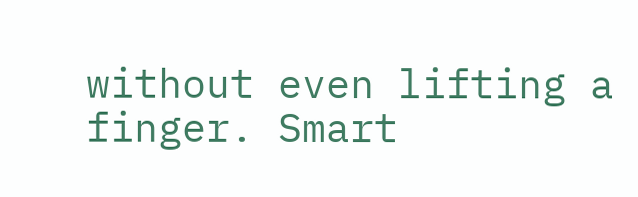without even lifting a finger. Smart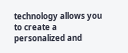technology allows you to create a personalized and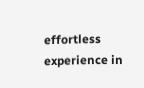effortless experience in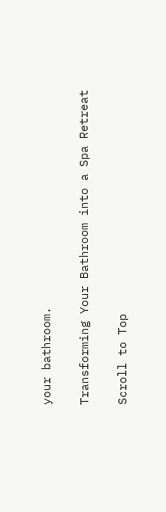your bathroom.

Transforming Your Bathroom into a Spa Retreat

Scroll to Top